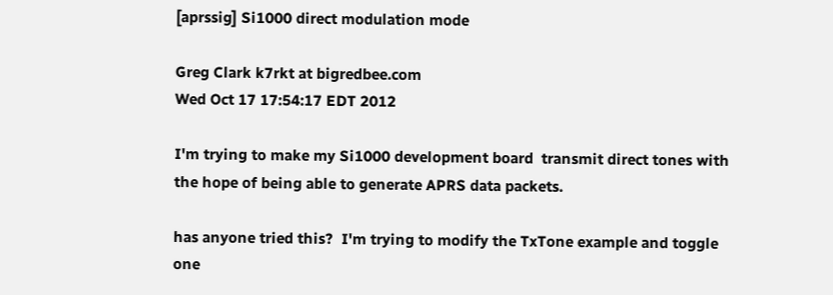[aprssig] Si1000 direct modulation mode

Greg Clark k7rkt at bigredbee.com
Wed Oct 17 17:54:17 EDT 2012

I'm trying to make my Si1000 development board  transmit direct tones with
the hope of being able to generate APRS data packets.

has anyone tried this?  I'm trying to modify the TxTone example and toggle
one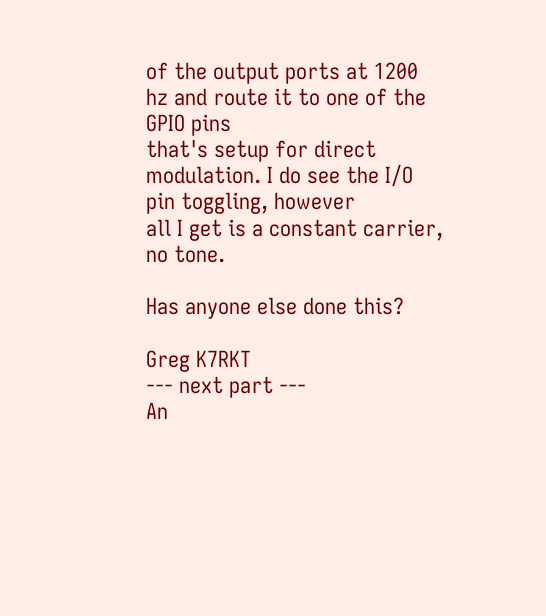of the output ports at 1200 hz and route it to one of the GPIO pins
that's setup for direct modulation. I do see the I/O pin toggling, however
all I get is a constant carrier, no tone.

Has anyone else done this?

Greg K7RKT
--- next part ---
An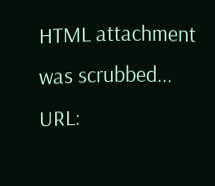HTML attachment was scrubbed...
URL: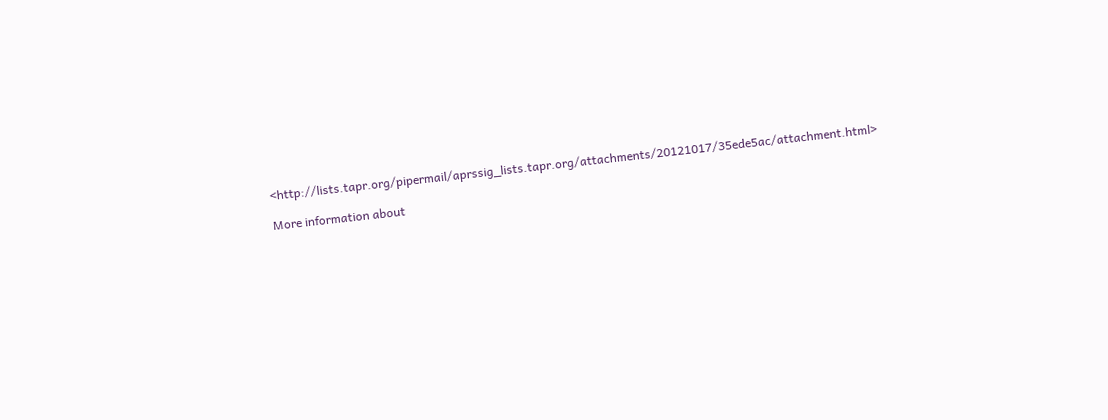<http://lists.tapr.org/pipermail/aprssig_lists.tapr.org/attachments/20121017/35ede5ac/attachment.html>

More information about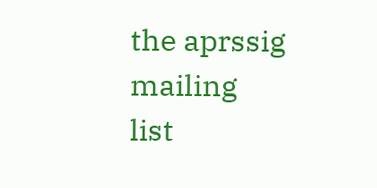the aprssig mailing list